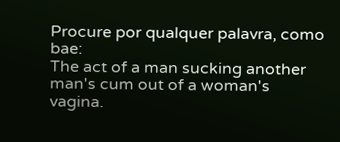Procure por qualquer palavra, como bae:
The act of a man sucking another man's cum out of a woman's vagina.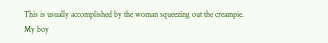This is usually accomplished by the woman squeezing out the creampie.
My boy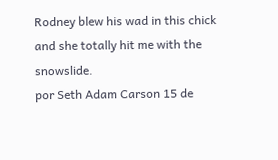Rodney blew his wad in this chick and she totally hit me with the snowslide.
por Seth Adam Carson 15 de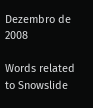Dezembro de 2008

Words related to Snowslide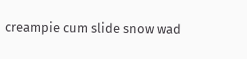creampie cum slide snow wad